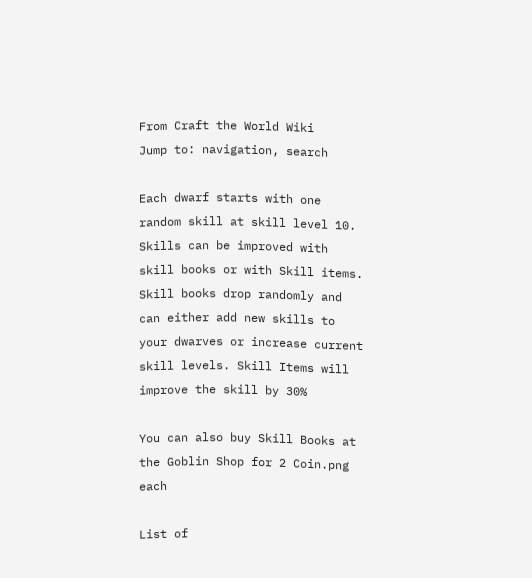From Craft the World Wiki
Jump to: navigation, search

Each dwarf starts with one random skill at skill level 10. Skills can be improved with skill books or with Skill items. Skill books drop randomly and can either add new skills to your dwarves or increase current skill levels. Skill Items will improve the skill by 30%

You can also buy Skill Books at the Goblin Shop for 2 Coin.png each

List of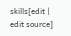skills[edit | edit source]